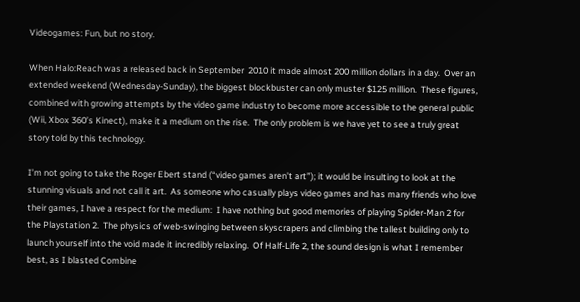Videogames: Fun, but no story.

When Halo:Reach was a released back in September  2010 it made almost 200 million dollars in a day.  Over an extended weekend (Wednesday-Sunday), the biggest blockbuster can only muster $125 million.  These figures, combined with growing attempts by the video game industry to become more accessible to the general public (Wii, Xbox 360’s Kinect), make it a medium on the rise.  The only problem is we have yet to see a truly great story told by this technology.

I’m not going to take the Roger Ebert stand (“video games aren’t art”); it would be insulting to look at the stunning visuals and not call it art.  As someone who casually plays video games and has many friends who love their games, I have a respect for the medium:  I have nothing but good memories of playing Spider-Man 2 for the Playstation 2.  The physics of web-swinging between skyscrapers and climbing the tallest building only to launch yourself into the void made it incredibly relaxing.  Of Half-Life 2, the sound design is what I remember best, as I blasted Combine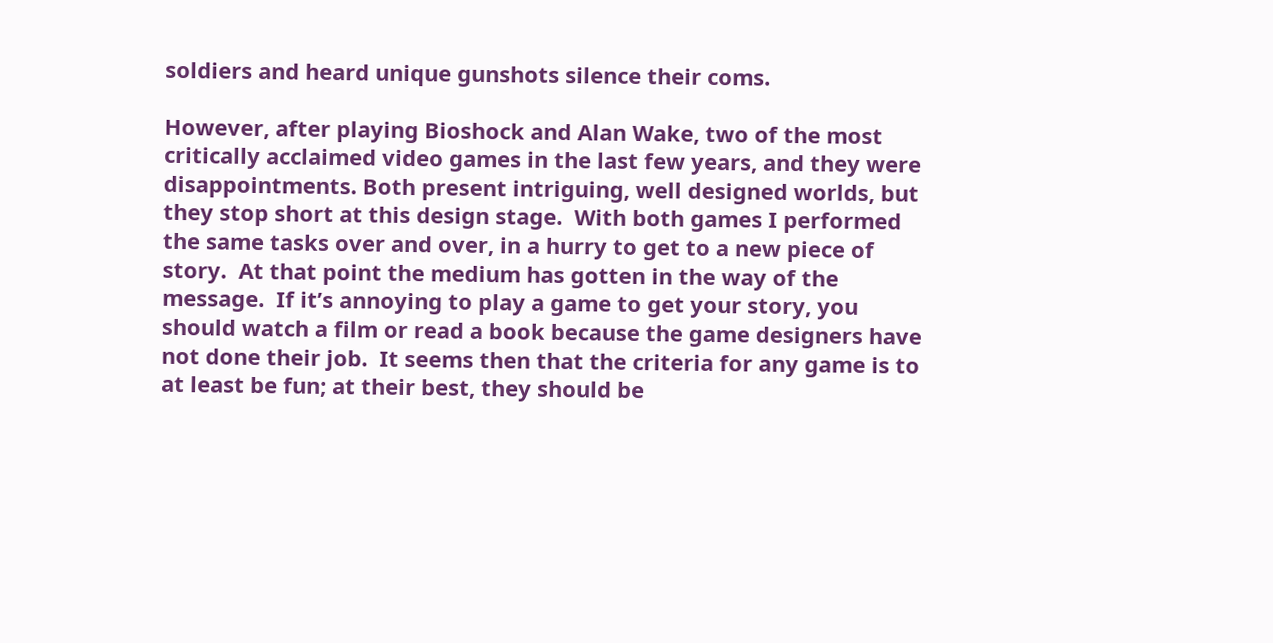soldiers and heard unique gunshots silence their coms.

However, after playing Bioshock and Alan Wake, two of the most critically acclaimed video games in the last few years, and they were disappointments. Both present intriguing, well designed worlds, but they stop short at this design stage.  With both games I performed the same tasks over and over, in a hurry to get to a new piece of story.  At that point the medium has gotten in the way of the message.  If it’s annoying to play a game to get your story, you should watch a film or read a book because the game designers have not done their job.  It seems then that the criteria for any game is to at least be fun; at their best, they should be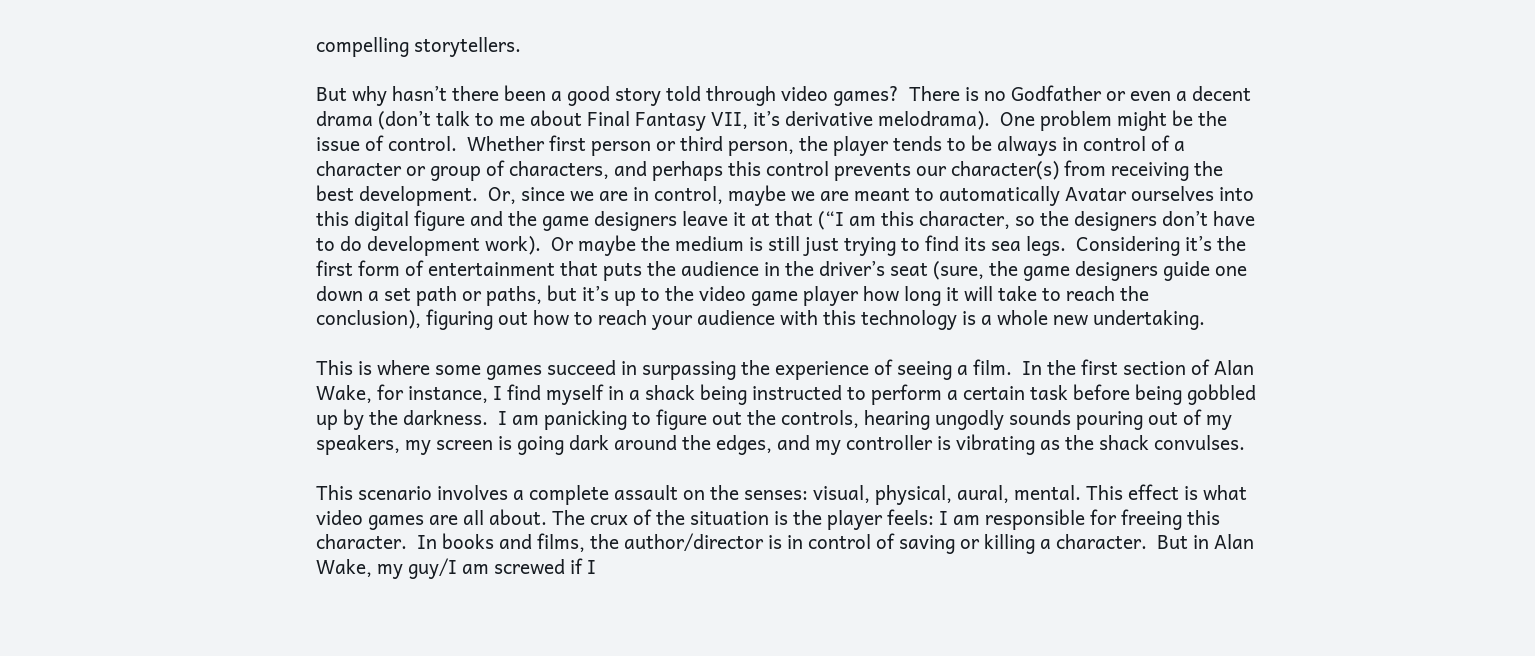compelling storytellers.

But why hasn’t there been a good story told through video games?  There is no Godfather or even a decent drama (don’t talk to me about Final Fantasy VII, it’s derivative melodrama).  One problem might be the issue of control.  Whether first person or third person, the player tends to be always in control of a character or group of characters, and perhaps this control prevents our character(s) from receiving the best development.  Or, since we are in control, maybe we are meant to automatically Avatar ourselves into this digital figure and the game designers leave it at that (“I am this character, so the designers don’t have to do development work).  Or maybe the medium is still just trying to find its sea legs.  Considering it’s the first form of entertainment that puts the audience in the driver’s seat (sure, the game designers guide one down a set path or paths, but it’s up to the video game player how long it will take to reach the conclusion), figuring out how to reach your audience with this technology is a whole new undertaking.

This is where some games succeed in surpassing the experience of seeing a film.  In the first section of Alan Wake, for instance, I find myself in a shack being instructed to perform a certain task before being gobbled up by the darkness.  I am panicking to figure out the controls, hearing ungodly sounds pouring out of my speakers, my screen is going dark around the edges, and my controller is vibrating as the shack convulses.

This scenario involves a complete assault on the senses: visual, physical, aural, mental. This effect is what video games are all about. The crux of the situation is the player feels: I am responsible for freeing this character.  In books and films, the author/director is in control of saving or killing a character.  But in Alan Wake, my guy/I am screwed if I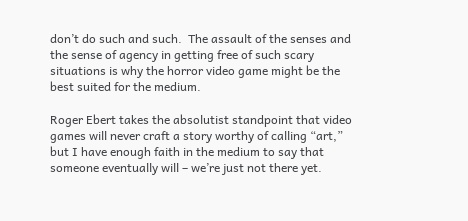don’t do such and such.  The assault of the senses and the sense of agency in getting free of such scary situations is why the horror video game might be the best suited for the medium.

Roger Ebert takes the absolutist standpoint that video games will never craft a story worthy of calling “art,” but I have enough faith in the medium to say that someone eventually will – we’re just not there yet.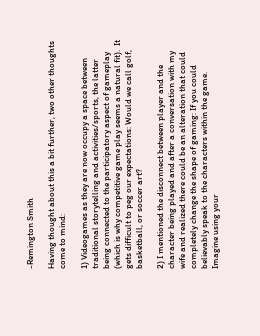-Remington Smith

Having thought about this a bit further, two other thoughts come to mind:

1) Videogames as they are now occupy a space between traditional storytelling and activities/sports, the latter being connected to the participatory aspect of gameplay (which is why competitive game play seems a natural fit).  It gets difficult to peg our expectations: Would we call golf, basketball, or soccer art?

2) I mentioned the disconnect between player and the character being played and after a conversation with my wife and realized there could be an alteration that could completely change the shape of gaming: If you could believably speak to the characters within the game.  Imagine using your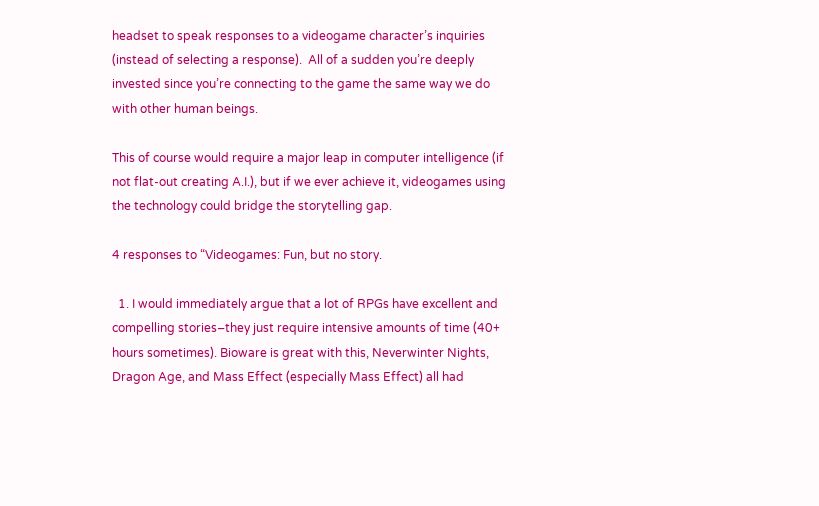headset to speak responses to a videogame character’s inquiries (instead of selecting a response).  All of a sudden you’re deeply invested since you’re connecting to the game the same way we do with other human beings.

This of course would require a major leap in computer intelligence (if not flat-out creating A.I.), but if we ever achieve it, videogames using the technology could bridge the storytelling gap.

4 responses to “Videogames: Fun, but no story.

  1. I would immediately argue that a lot of RPGs have excellent and compelling stories–they just require intensive amounts of time (40+ hours sometimes). Bioware is great with this, Neverwinter Nights, Dragon Age, and Mass Effect (especially Mass Effect) all had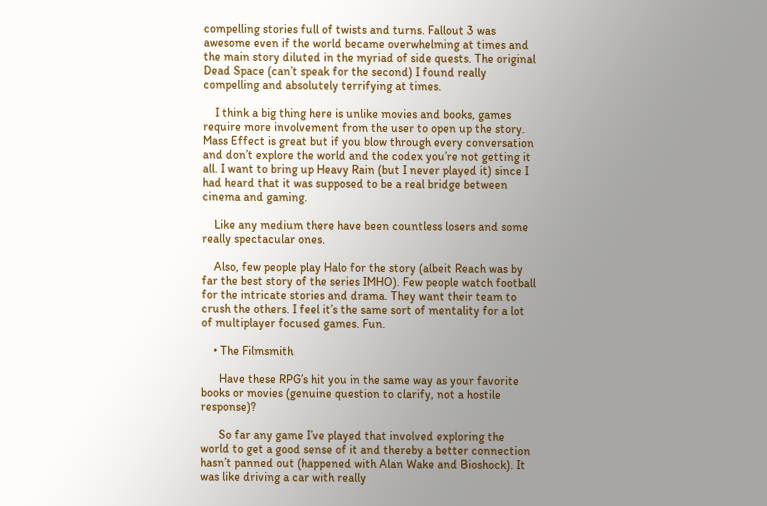compelling stories full of twists and turns. Fallout 3 was awesome even if the world became overwhelming at times and the main story diluted in the myriad of side quests. The original Dead Space (can’t speak for the second) I found really compelling and absolutely terrifying at times.

    I think a big thing here is unlike movies and books, games require more involvement from the user to open up the story. Mass Effect is great but if you blow through every conversation and don’t explore the world and the codex you’re not getting it all. I want to bring up Heavy Rain (but I never played it) since I had heard that it was supposed to be a real bridge between cinema and gaming.

    Like any medium there have been countless losers and some really spectacular ones.

    Also, few people play Halo for the story (albeit Reach was by far the best story of the series IMHO). Few people watch football for the intricate stories and drama. They want their team to crush the others. I feel it’s the same sort of mentality for a lot of multiplayer focused games. Fun.

    • The Filmsmith

      Have these RPG’s hit you in the same way as your favorite books or movies (genuine question to clarify, not a hostile response)?

      So far any game I’ve played that involved exploring the world to get a good sense of it and thereby a better connection hasn’t panned out (happened with Alan Wake and Bioshock). It was like driving a car with really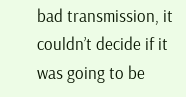bad transmission, it couldn’t decide if it was going to be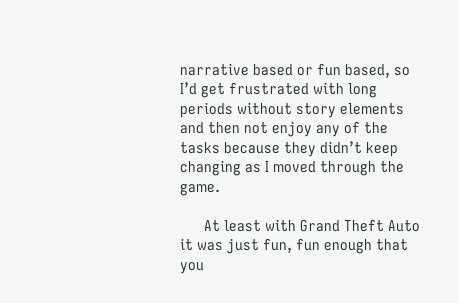narrative based or fun based, so I’d get frustrated with long periods without story elements and then not enjoy any of the tasks because they didn’t keep changing as I moved through the game.

      At least with Grand Theft Auto it was just fun, fun enough that you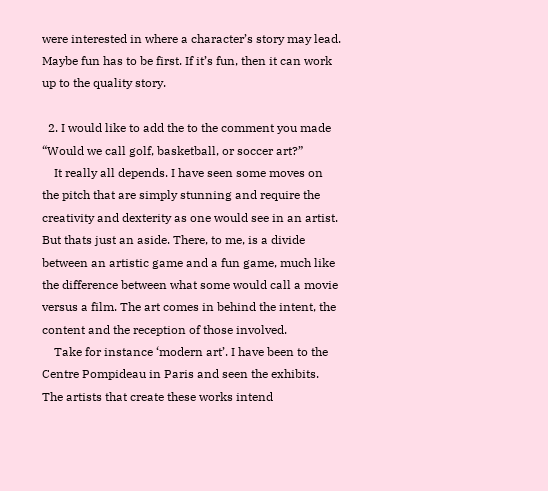were interested in where a character’s story may lead. Maybe fun has to be first. If it’s fun, then it can work up to the quality story.

  2. I would like to add the to the comment you made “Would we call golf, basketball, or soccer art?”
    It really all depends. I have seen some moves on the pitch that are simply stunning and require the creativity and dexterity as one would see in an artist. But thats just an aside. There, to me, is a divide between an artistic game and a fun game, much like the difference between what some would call a movie versus a film. The art comes in behind the intent, the content and the reception of those involved.
    Take for instance ‘modern art’. I have been to the Centre Pompideau in Paris and seen the exhibits. The artists that create these works intend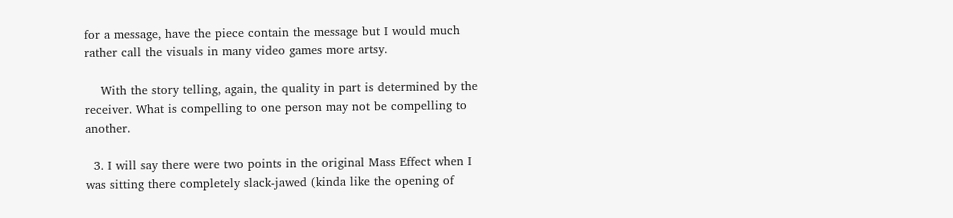for a message, have the piece contain the message but I would much rather call the visuals in many video games more artsy.

    With the story telling, again, the quality in part is determined by the receiver. What is compelling to one person may not be compelling to another.

  3. I will say there were two points in the original Mass Effect when I was sitting there completely slack-jawed (kinda like the opening of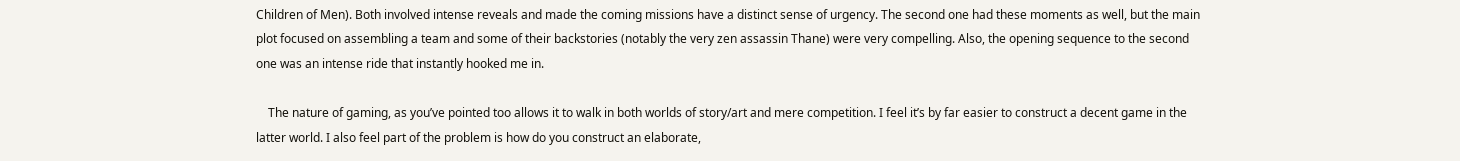Children of Men). Both involved intense reveals and made the coming missions have a distinct sense of urgency. The second one had these moments as well, but the main plot focused on assembling a team and some of their backstories (notably the very zen assassin Thane) were very compelling. Also, the opening sequence to the second one was an intense ride that instantly hooked me in.

    The nature of gaming, as you’ve pointed too allows it to walk in both worlds of story/art and mere competition. I feel it’s by far easier to construct a decent game in the latter world. I also feel part of the problem is how do you construct an elaborate,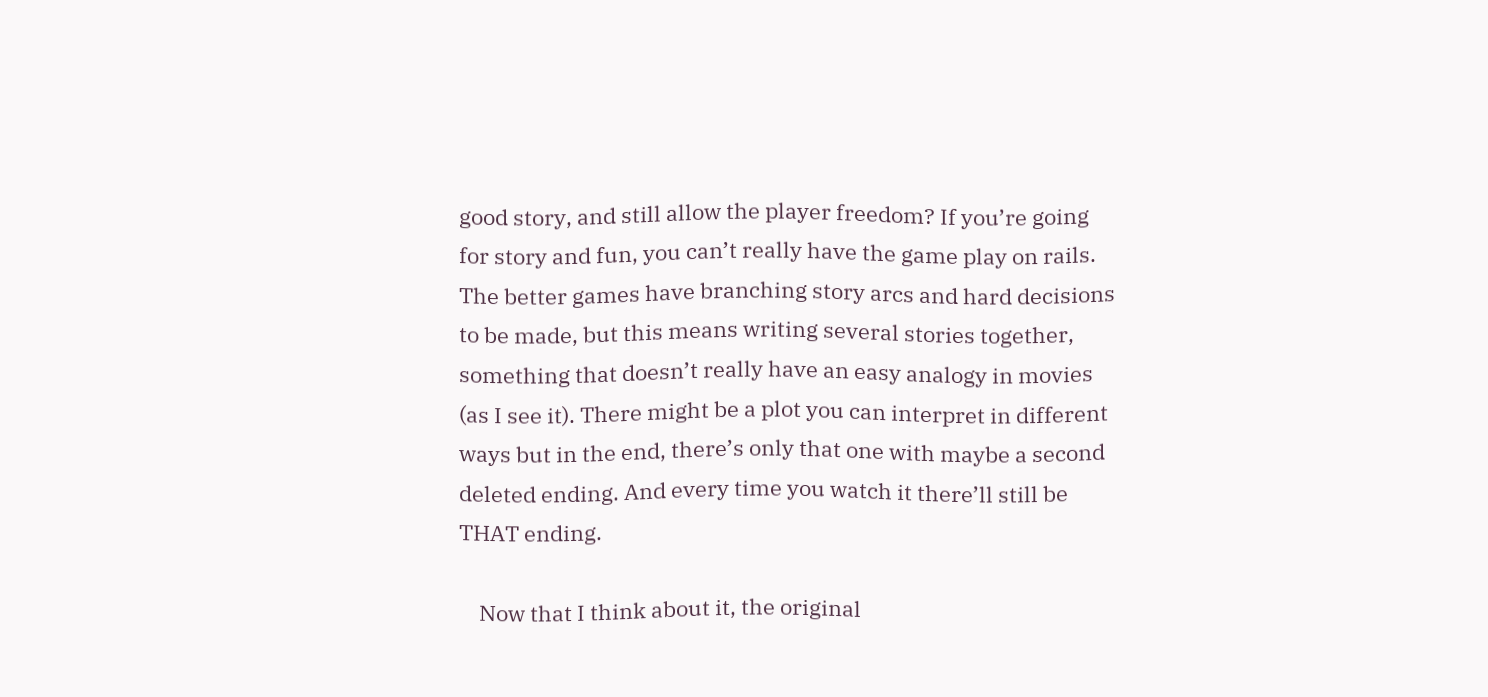good story, and still allow the player freedom? If you’re going for story and fun, you can’t really have the game play on rails. The better games have branching story arcs and hard decisions to be made, but this means writing several stories together, something that doesn’t really have an easy analogy in movies (as I see it). There might be a plot you can interpret in different ways but in the end, there’s only that one with maybe a second deleted ending. And every time you watch it there’ll still be THAT ending.

    Now that I think about it, the original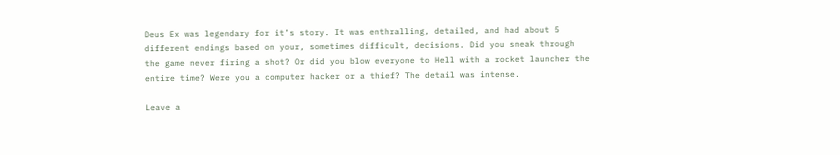Deus Ex was legendary for it’s story. It was enthralling, detailed, and had about 5 different endings based on your, sometimes difficult, decisions. Did you sneak through the game never firing a shot? Or did you blow everyone to Hell with a rocket launcher the entire time? Were you a computer hacker or a thief? The detail was intense.

Leave a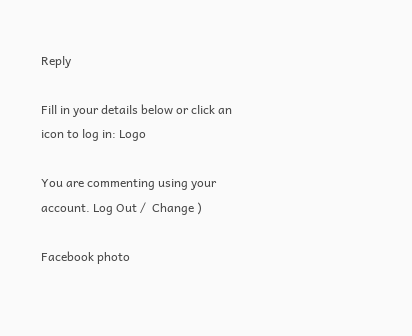Reply

Fill in your details below or click an icon to log in: Logo

You are commenting using your account. Log Out /  Change )

Facebook photo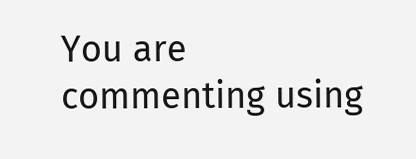You are commenting using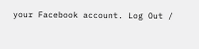your Facebook account. Log Out /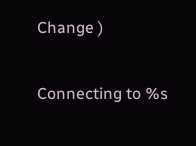Change )

Connecting to %s